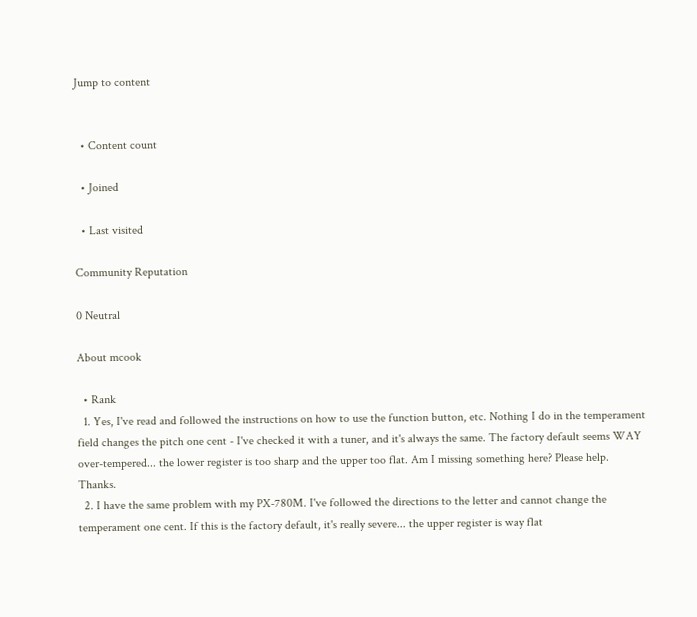Jump to content


  • Content count

  • Joined

  • Last visited

Community Reputation

0 Neutral

About mcook

  • Rank
  1. Yes, I've read and followed the instructions on how to use the function button, etc. Nothing I do in the temperament field changes the pitch one cent - I've checked it with a tuner, and it's always the same. The factory default seems WAY over-tempered... the lower register is too sharp and the upper too flat. Am I missing something here? Please help. Thanks.
  2. I have the same problem with my PX-780M. I've followed the directions to the letter and cannot change the temperament one cent. If this is the factory default, it's really severe... the upper register is way flat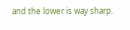and the lower is way sharp.